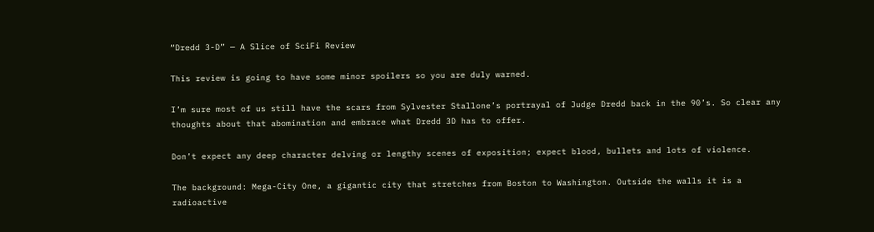“Dredd 3-D” — A Slice of SciFi Review

This review is going to have some minor spoilers so you are duly warned.

I’m sure most of us still have the scars from Sylvester Stallone’s portrayal of Judge Dredd back in the 90’s. So clear any thoughts about that abomination and embrace what Dredd 3D has to offer.

Don’t expect any deep character delving or lengthy scenes of exposition; expect blood, bullets and lots of violence.

The background: Mega-City One, a gigantic city that stretches from Boston to Washington. Outside the walls it is a radioactive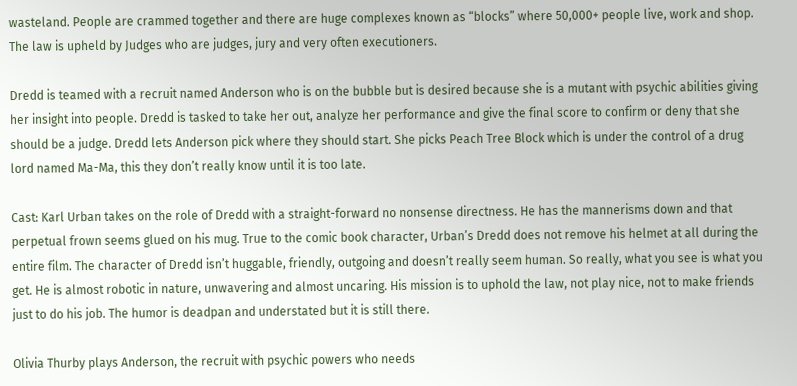wasteland. People are crammed together and there are huge complexes known as “blocks” where 50,000+ people live, work and shop. The law is upheld by Judges who are judges, jury and very often executioners.

Dredd is teamed with a recruit named Anderson who is on the bubble but is desired because she is a mutant with psychic abilities giving her insight into people. Dredd is tasked to take her out, analyze her performance and give the final score to confirm or deny that she should be a judge. Dredd lets Anderson pick where they should start. She picks Peach Tree Block which is under the control of a drug lord named Ma-Ma, this they don’t really know until it is too late.

Cast: Karl Urban takes on the role of Dredd with a straight-forward no nonsense directness. He has the mannerisms down and that perpetual frown seems glued on his mug. True to the comic book character, Urban’s Dredd does not remove his helmet at all during the entire film. The character of Dredd isn’t huggable, friendly, outgoing and doesn’t really seem human. So really, what you see is what you get. He is almost robotic in nature, unwavering and almost uncaring. His mission is to uphold the law, not play nice, not to make friends just to do his job. The humor is deadpan and understated but it is still there.

Olivia Thurby plays Anderson, the recruit with psychic powers who needs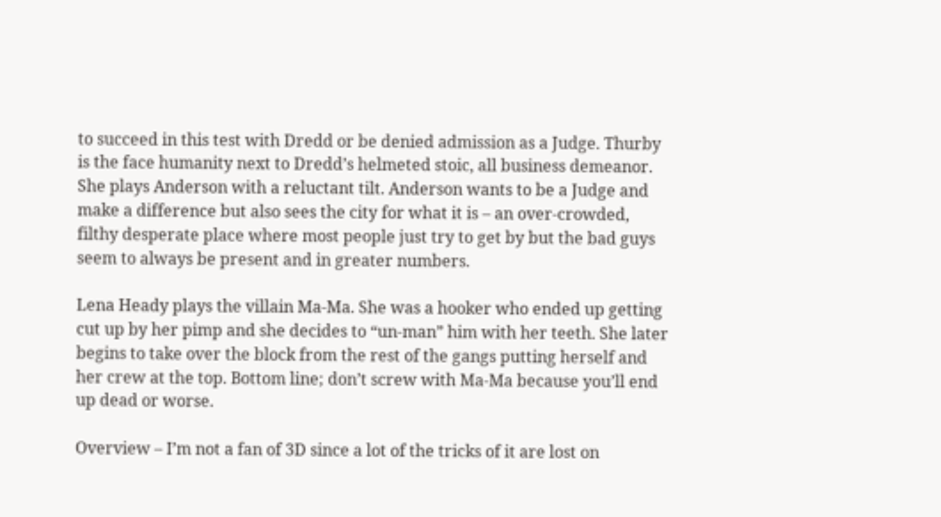to succeed in this test with Dredd or be denied admission as a Judge. Thurby is the face humanity next to Dredd’s helmeted stoic, all business demeanor. She plays Anderson with a reluctant tilt. Anderson wants to be a Judge and make a difference but also sees the city for what it is – an over-crowded, filthy desperate place where most people just try to get by but the bad guys seem to always be present and in greater numbers.

Lena Heady plays the villain Ma-Ma. She was a hooker who ended up getting cut up by her pimp and she decides to “un-man” him with her teeth. She later begins to take over the block from the rest of the gangs putting herself and her crew at the top. Bottom line; don’t screw with Ma-Ma because you’ll end up dead or worse.

Overview – I’m not a fan of 3D since a lot of the tricks of it are lost on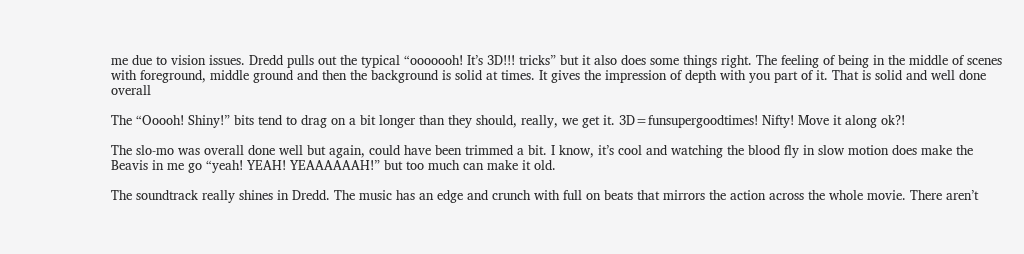me due to vision issues. Dredd pulls out the typical “ooooooh! It’s 3D!!! tricks” but it also does some things right. The feeling of being in the middle of scenes with foreground, middle ground and then the background is solid at times. It gives the impression of depth with you part of it. That is solid and well done overall

The “Ooooh! Shiny!” bits tend to drag on a bit longer than they should, really, we get it. 3D=funsupergoodtimes! Nifty! Move it along ok?!

The slo-mo was overall done well but again, could have been trimmed a bit. I know, it’s cool and watching the blood fly in slow motion does make the Beavis in me go “yeah! YEAH! YEAAAAAAH!” but too much can make it old.

The soundtrack really shines in Dredd. The music has an edge and crunch with full on beats that mirrors the action across the whole movie. There aren’t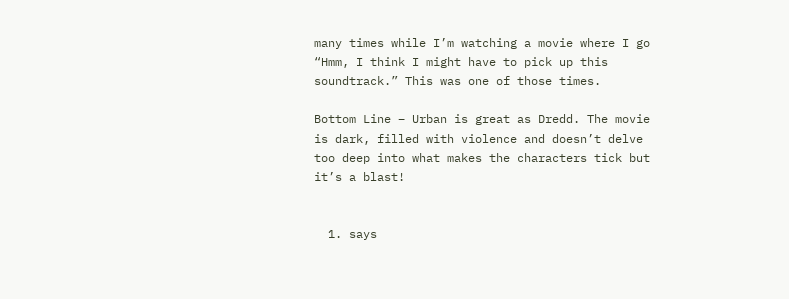many times while I’m watching a movie where I go “Hmm, I think I might have to pick up this soundtrack.” This was one of those times.

Bottom Line – Urban is great as Dredd. The movie is dark, filled with violence and doesn’t delve too deep into what makes the characters tick but it’s a blast!


  1. says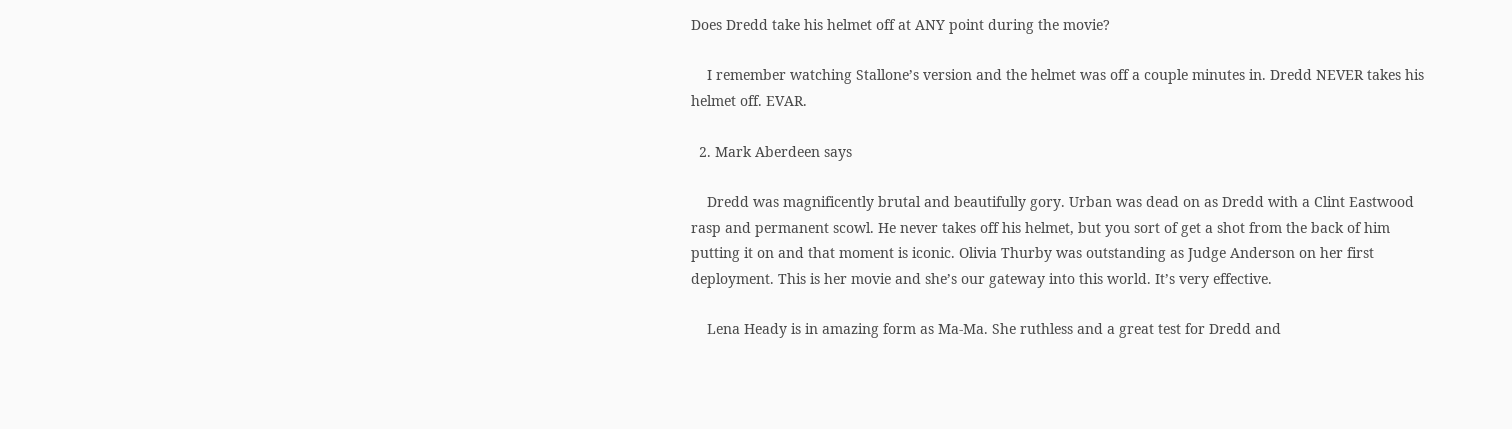Does Dredd take his helmet off at ANY point during the movie?

    I remember watching Stallone’s version and the helmet was off a couple minutes in. Dredd NEVER takes his helmet off. EVAR.

  2. Mark Aberdeen says

    Dredd was magnificently brutal and beautifully gory. Urban was dead on as Dredd with a Clint Eastwood rasp and permanent scowl. He never takes off his helmet, but you sort of get a shot from the back of him putting it on and that moment is iconic. Olivia Thurby was outstanding as Judge Anderson on her first deployment. This is her movie and she’s our gateway into this world. It’s very effective.

    Lena Heady is in amazing form as Ma-Ma. She ruthless and a great test for Dredd and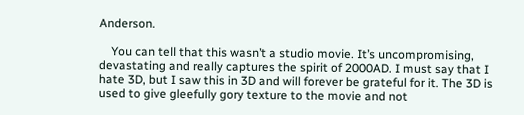Anderson.

    You can tell that this wasn’t a studio movie. It’s uncompromising, devastating and really captures the spirit of 2000AD. I must say that I hate 3D, but I saw this in 3D and will forever be grateful for it. The 3D is used to give gleefully gory texture to the movie and not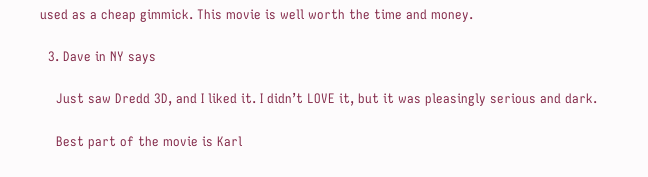used as a cheap gimmick. This movie is well worth the time and money.

  3. Dave in NY says

    Just saw Dredd 3D, and I liked it. I didn’t LOVE it, but it was pleasingly serious and dark.

    Best part of the movie is Karl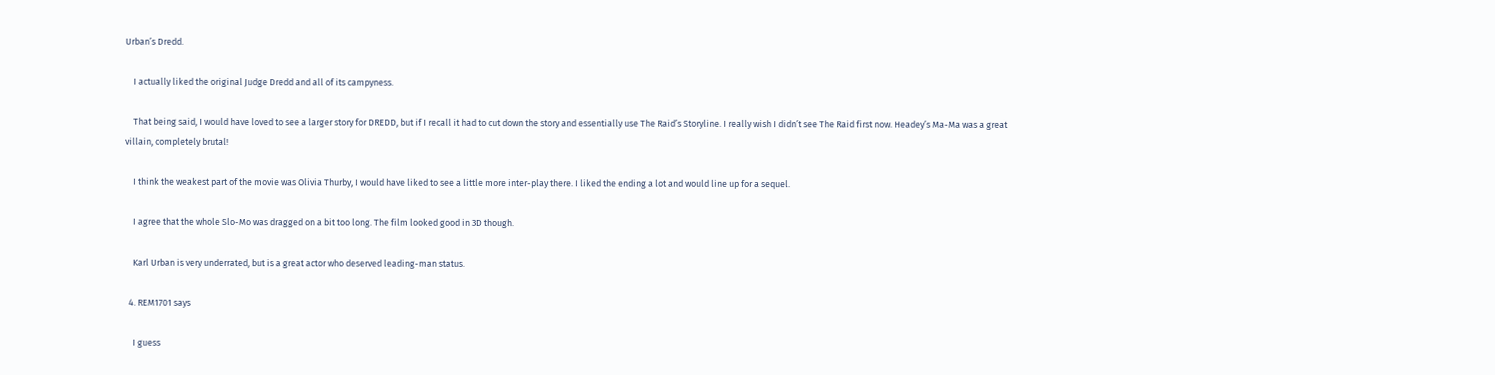Urban’s Dredd.

    I actually liked the original Judge Dredd and all of its campyness.

    That being said, I would have loved to see a larger story for DREDD, but if I recall it had to cut down the story and essentially use The Raid’s Storyline. I really wish I didn’t see The Raid first now. Headey’s Ma-Ma was a great villain, completely brutal!

    I think the weakest part of the movie was Olivia Thurby, I would have liked to see a little more inter-play there. I liked the ending a lot and would line up for a sequel.

    I agree that the whole Slo-Mo was dragged on a bit too long. The film looked good in 3D though.

    Karl Urban is very underrated, but is a great actor who deserved leading-man status.

  4. REM1701 says

    I guess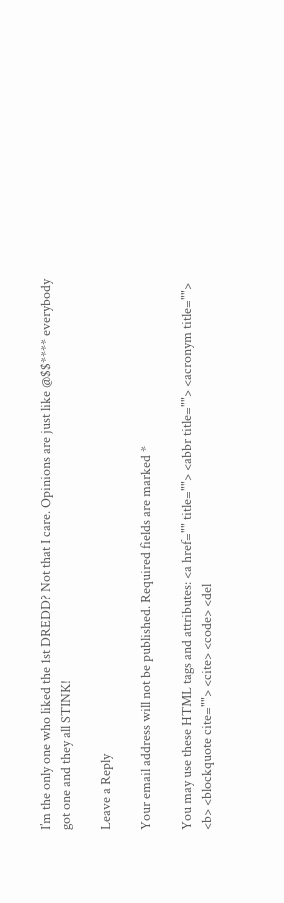I’m the only one who liked the 1st DREDD? Not that I care. Opinions are just like @$$**** everybody got one and they all STINK!

Leave a Reply

Your email address will not be published. Required fields are marked *

You may use these HTML tags and attributes: <a href="" title=""> <abbr title=""> <acronym title=""> <b> <blockquote cite=""> <cite> <code> <del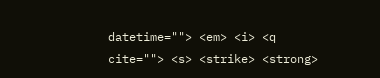datetime=""> <em> <i> <q cite=""> <s> <strike> <strong>